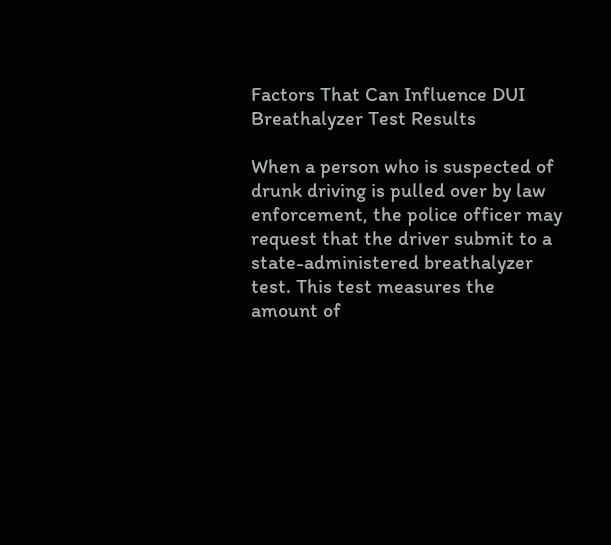Factors That Can Influence DUI Breathalyzer Test Results

When a person who is suspected of drunk driving is pulled over by law enforcement, the police officer may request that the driver submit to a state-administered breathalyzer test. This test measures the amount of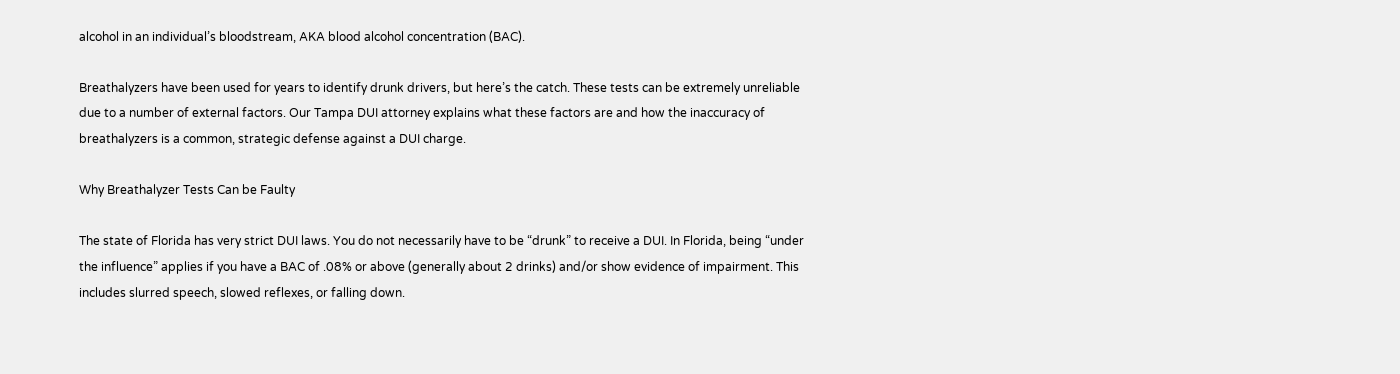alcohol in an individual’s bloodstream, AKA blood alcohol concentration (BAC).

Breathalyzers have been used for years to identify drunk drivers, but here’s the catch. These tests can be extremely unreliable due to a number of external factors. Our Tampa DUI attorney explains what these factors are and how the inaccuracy of breathalyzers is a common, strategic defense against a DUI charge.

Why Breathalyzer Tests Can be Faulty

The state of Florida has very strict DUI laws. You do not necessarily have to be “drunk” to receive a DUI. In Florida, being “under the influence” applies if you have a BAC of .08% or above (generally about 2 drinks) and/or show evidence of impairment. This includes slurred speech, slowed reflexes, or falling down.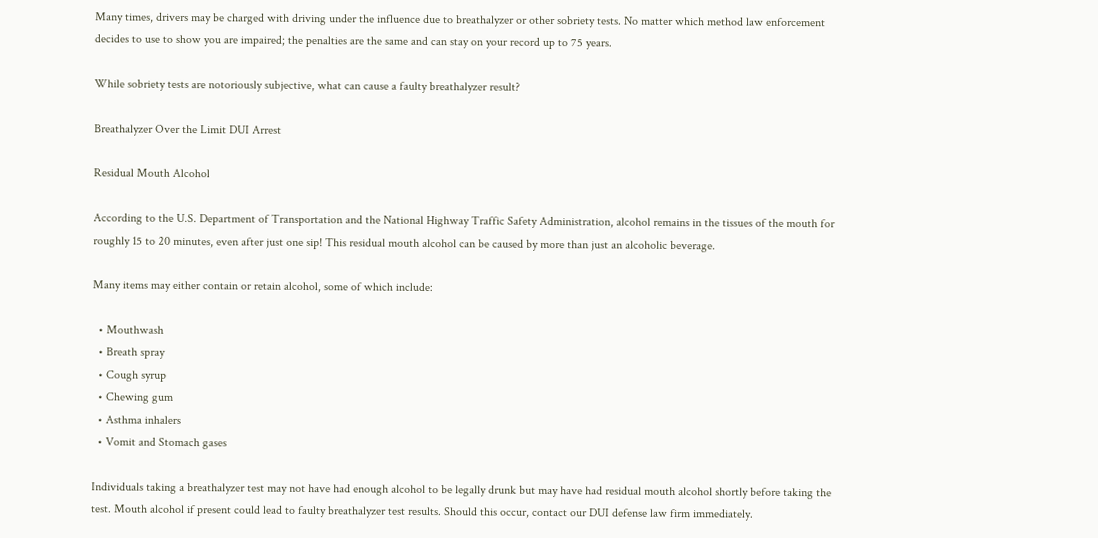Many times, drivers may be charged with driving under the influence due to breathalyzer or other sobriety tests. No matter which method law enforcement decides to use to show you are impaired; the penalties are the same and can stay on your record up to 75 years.

While sobriety tests are notoriously subjective, what can cause a faulty breathalyzer result?

Breathalyzer Over the Limit DUI Arrest

Residual Mouth Alcohol

According to the U.S. Department of Transportation and the National Highway Traffic Safety Administration, alcohol remains in the tissues of the mouth for roughly 15 to 20 minutes, even after just one sip! This residual mouth alcohol can be caused by more than just an alcoholic beverage.

Many items may either contain or retain alcohol, some of which include:

  • Mouthwash
  • Breath spray
  • Cough syrup
  • Chewing gum
  • Asthma inhalers
  • Vomit and Stomach gases

Individuals taking a breathalyzer test may not have had enough alcohol to be legally drunk but may have had residual mouth alcohol shortly before taking the test. Mouth alcohol if present could lead to faulty breathalyzer test results. Should this occur, contact our DUI defense law firm immediately.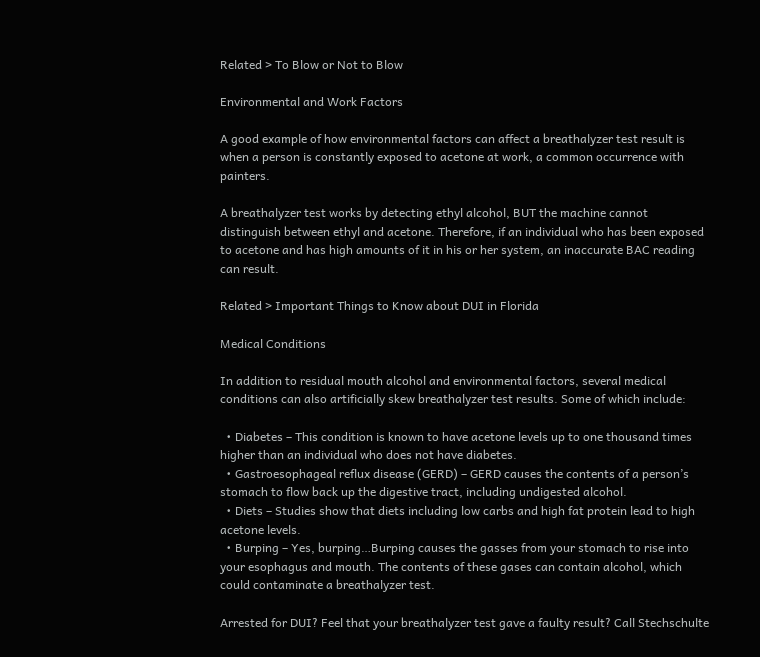Related > To Blow or Not to Blow

Environmental and Work Factors

A good example of how environmental factors can affect a breathalyzer test result is when a person is constantly exposed to acetone at work, a common occurrence with painters.

A breathalyzer test works by detecting ethyl alcohol, BUT the machine cannot distinguish between ethyl and acetone. Therefore, if an individual who has been exposed to acetone and has high amounts of it in his or her system, an inaccurate BAC reading can result.

Related > Important Things to Know about DUI in Florida

Medical Conditions

In addition to residual mouth alcohol and environmental factors, several medical conditions can also artificially skew breathalyzer test results. Some of which include:

  • Diabetes – This condition is known to have acetone levels up to one thousand times higher than an individual who does not have diabetes.
  • Gastroesophageal reflux disease (GERD) – GERD causes the contents of a person’s stomach to flow back up the digestive tract, including undigested alcohol.
  • Diets – Studies show that diets including low carbs and high fat protein lead to high acetone levels.
  • Burping – Yes, burping…Burping causes the gasses from your stomach to rise into your esophagus and mouth. The contents of these gases can contain alcohol, which could contaminate a breathalyzer test.

Arrested for DUI? Feel that your breathalyzer test gave a faulty result? Call Stechschulte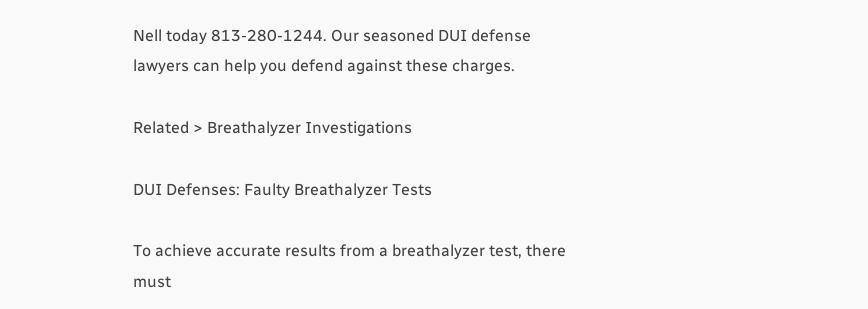Nell today 813-280-1244. Our seasoned DUI defense lawyers can help you defend against these charges.

Related > Breathalyzer Investigations

DUI Defenses: Faulty Breathalyzer Tests

To achieve accurate results from a breathalyzer test, there must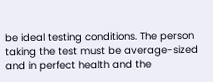be ideal testing conditions. The person taking the test must be average-sized and in perfect health and the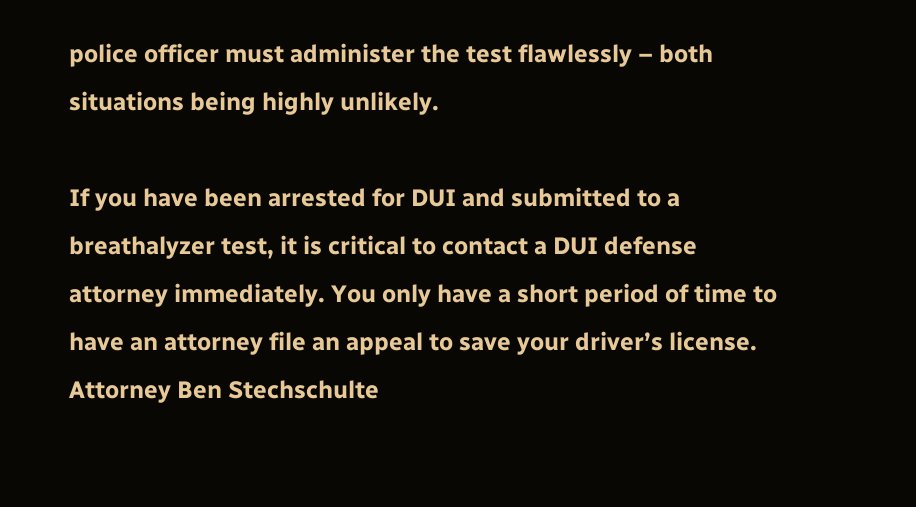police officer must administer the test flawlessly – both situations being highly unlikely.

If you have been arrested for DUI and submitted to a breathalyzer test, it is critical to contact a DUI defense attorney immediately. You only have a short period of time to have an attorney file an appeal to save your driver’s license. Attorney Ben Stechschulte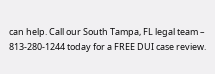can help. Call our South Tampa, FL legal team – 813-280-1244 today for a FREE DUI case review.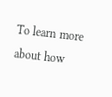To learn more about how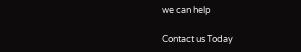we can help

Contact us Today